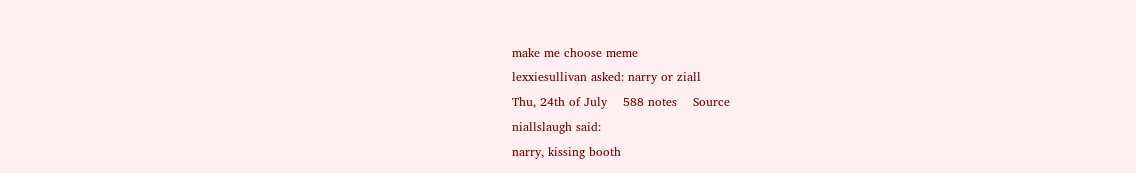make me choose meme
lexxiesullivan asked: narry or ziall
Thu, 24th of July    588 notes    Source
niallslaugh said:
narry, kissing booth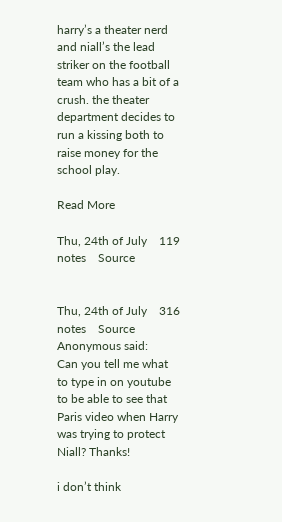harry’s a theater nerd and niall’s the lead striker on the football team who has a bit of a crush. the theater department decides to run a kissing both to raise money for the school play.

Read More

Thu, 24th of July    119 notes    Source


Thu, 24th of July    316 notes    Source
Anonymous said:
Can you tell me what to type in on youtube to be able to see that Paris video when Harry was trying to protect Niall? Thanks!

i don’t think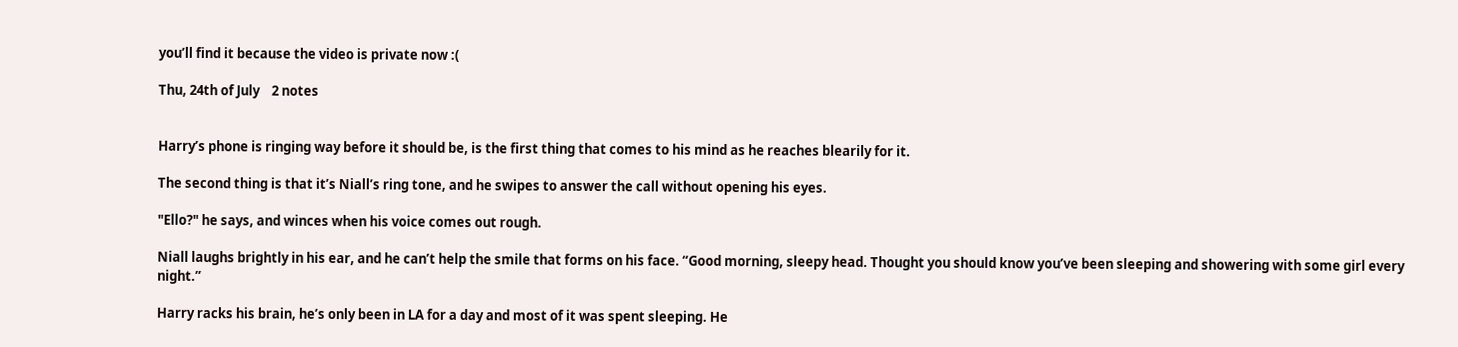you’ll find it because the video is private now :(

Thu, 24th of July    2 notes


Harry’s phone is ringing way before it should be, is the first thing that comes to his mind as he reaches blearily for it.

The second thing is that it’s Niall’s ring tone, and he swipes to answer the call without opening his eyes.

"Ello?" he says, and winces when his voice comes out rough.

Niall laughs brightly in his ear, and he can’t help the smile that forms on his face. “Good morning, sleepy head. Thought you should know you’ve been sleeping and showering with some girl every night.”

Harry racks his brain, he’s only been in LA for a day and most of it was spent sleeping. He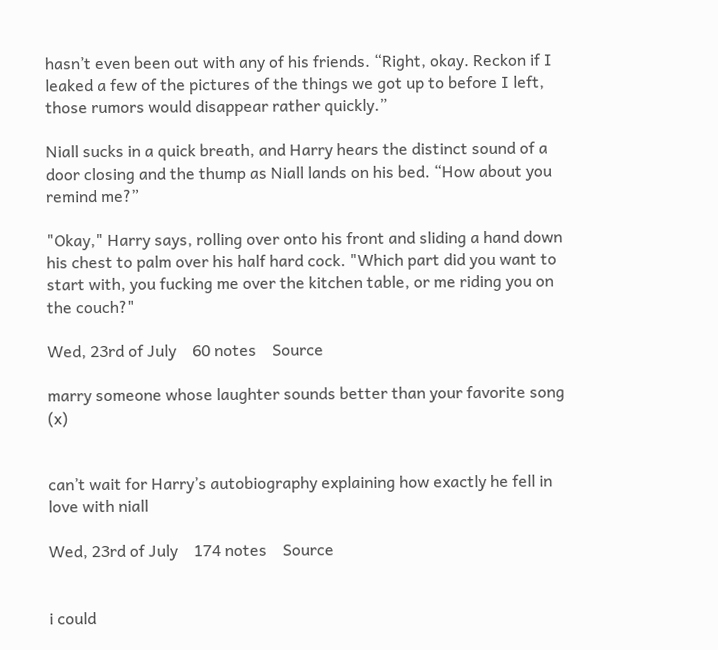hasn’t even been out with any of his friends. “Right, okay. Reckon if I leaked a few of the pictures of the things we got up to before I left, those rumors would disappear rather quickly.”

Niall sucks in a quick breath, and Harry hears the distinct sound of a door closing and the thump as Niall lands on his bed. “How about you remind me?”

"Okay," Harry says, rolling over onto his front and sliding a hand down his chest to palm over his half hard cock. "Which part did you want to start with, you fucking me over the kitchen table, or me riding you on the couch?"

Wed, 23rd of July    60 notes    Source

marry someone whose laughter sounds better than your favorite song (x)


can’t wait for Harry’s autobiography explaining how exactly he fell in love with niall

Wed, 23rd of July    174 notes    Source


i could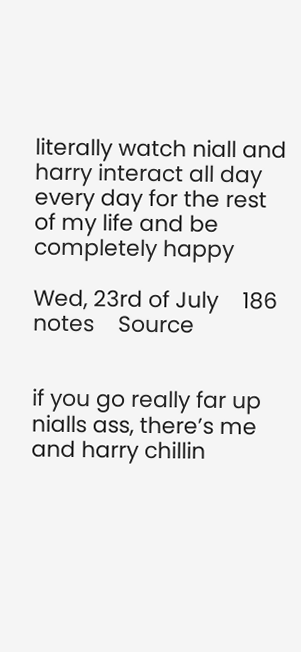literally watch niall and harry interact all day every day for the rest of my life and be completely happy

Wed, 23rd of July    186 notes    Source


if you go really far up nialls ass, there’s me and harry chillin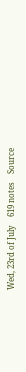Wed, 23rd of July    619 notes    Source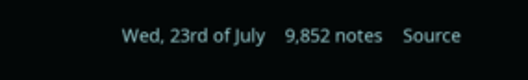Wed, 23rd of July    9,852 notes    Source